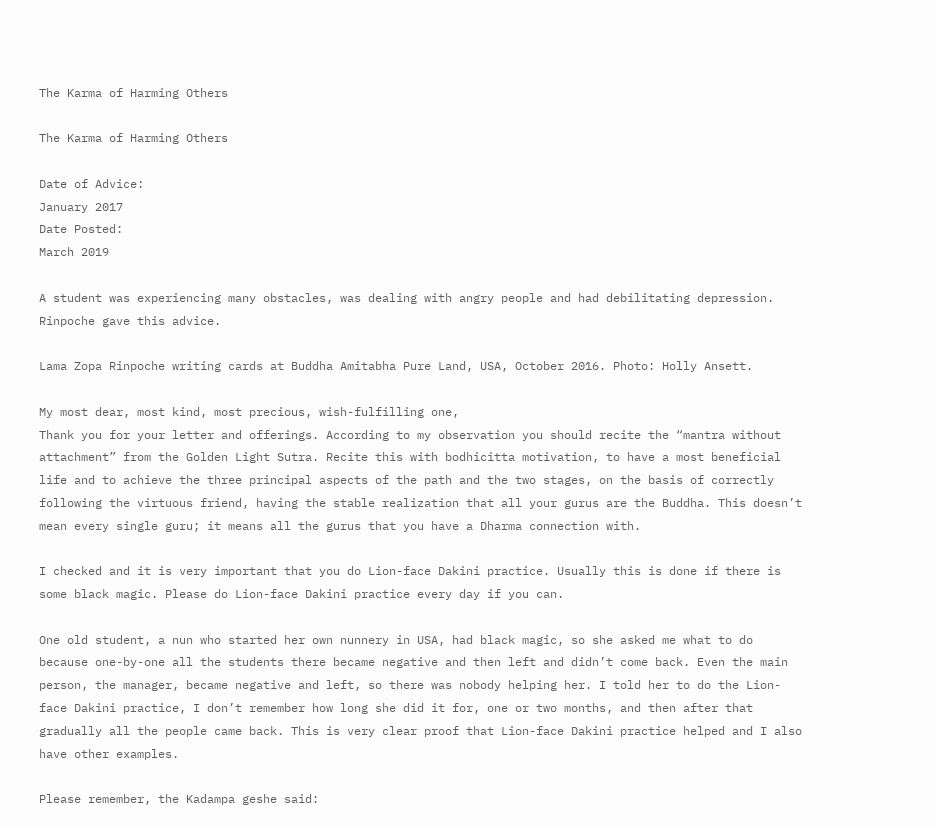The Karma of Harming Others

The Karma of Harming Others

Date of Advice:
January 2017
Date Posted:
March 2019

A student was experiencing many obstacles, was dealing with angry people and had debilitating depression. Rinpoche gave this advice.

Lama Zopa Rinpoche writing cards at Buddha Amitabha Pure Land, USA, October 2016. Photo: Holly Ansett.

My most dear, most kind, most precious, wish-fulfilling one,
Thank you for your letter and offerings. According to my observation you should recite the “mantra without attachment” from the Golden Light Sutra. Recite this with bodhicitta motivation, to have a most beneficial life and to achieve the three principal aspects of the path and the two stages, on the basis of correctly following the virtuous friend, having the stable realization that all your gurus are the Buddha. This doesn’t mean every single guru; it means all the gurus that you have a Dharma connection with.

I checked and it is very important that you do Lion-face Dakini practice. Usually this is done if there is some black magic. Please do Lion-face Dakini practice every day if you can.

One old student, a nun who started her own nunnery in USA, had black magic, so she asked me what to do because one-by-one all the students there became negative and then left and didn’t come back. Even the main person, the manager, became negative and left, so there was nobody helping her. I told her to do the Lion-face Dakini practice, I don’t remember how long she did it for, one or two months, and then after that gradually all the people came back. This is very clear proof that Lion-face Dakini practice helped and I also have other examples.

Please remember, the Kadampa geshe said: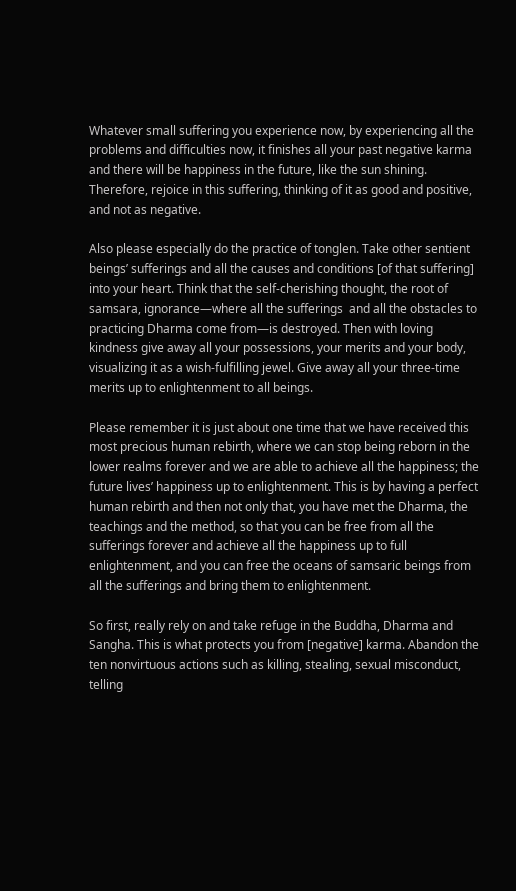Whatever small suffering you experience now, by experiencing all the problems and difficulties now, it finishes all your past negative karma and there will be happiness in the future, like the sun shining. Therefore, rejoice in this suffering, thinking of it as good and positive, and not as negative.

Also please especially do the practice of tonglen. Take other sentient beings’ sufferings and all the causes and conditions [of that suffering] into your heart. Think that the self-cherishing thought, the root of samsara, ignorance—where all the sufferings  and all the obstacles to practicing Dharma come from—is destroyed. Then with loving kindness give away all your possessions, your merits and your body, visualizing it as a wish-fulfilling jewel. Give away all your three-time merits up to enlightenment to all beings.

Please remember it is just about one time that we have received this most precious human rebirth, where we can stop being reborn in the lower realms forever and we are able to achieve all the happiness; the future lives’ happiness up to enlightenment. This is by having a perfect human rebirth and then not only that, you have met the Dharma, the teachings and the method, so that you can be free from all the sufferings forever and achieve all the happiness up to full enlightenment, and you can free the oceans of samsaric beings from all the sufferings and bring them to enlightenment.

So first, really rely on and take refuge in the Buddha, Dharma and Sangha. This is what protects you from [negative] karma. Abandon the ten nonvirtuous actions such as killing, stealing, sexual misconduct, telling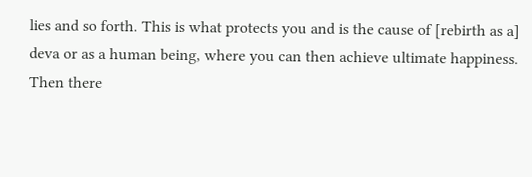lies and so forth. This is what protects you and is the cause of [rebirth as a] deva or as a human being, where you can then achieve ultimate happiness. Then there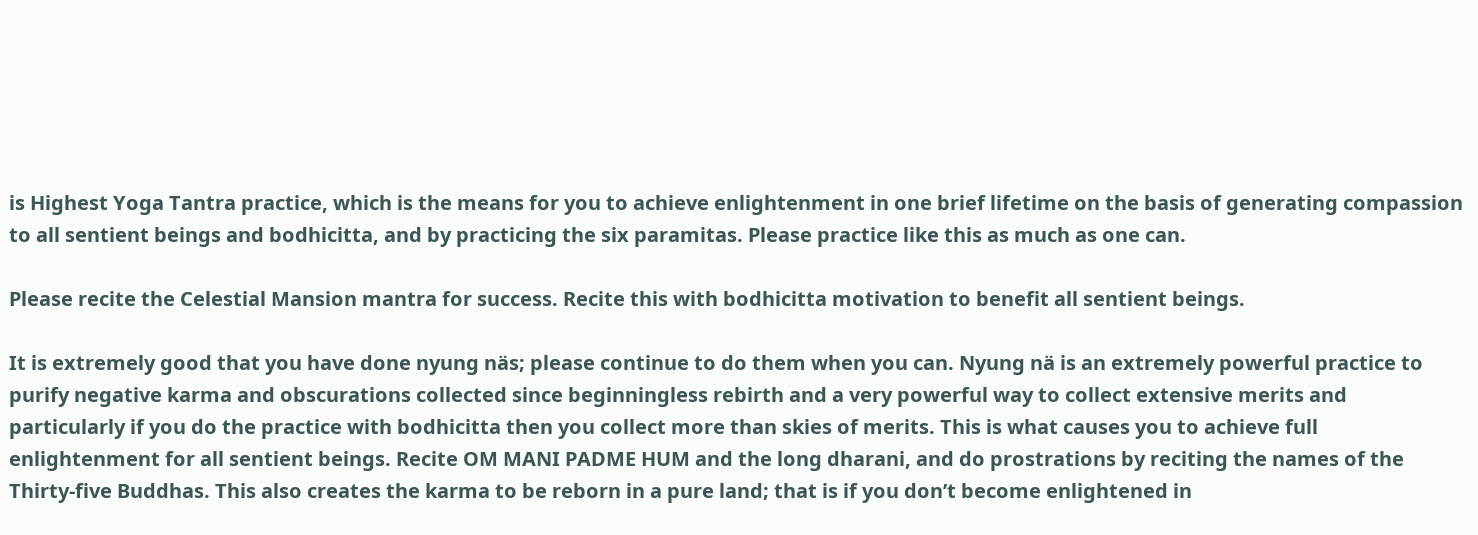is Highest Yoga Tantra practice, which is the means for you to achieve enlightenment in one brief lifetime on the basis of generating compassion to all sentient beings and bodhicitta, and by practicing the six paramitas. Please practice like this as much as one can.

Please recite the Celestial Mansion mantra for success. Recite this with bodhicitta motivation to benefit all sentient beings.

It is extremely good that you have done nyung näs; please continue to do them when you can. Nyung nä is an extremely powerful practice to purify negative karma and obscurations collected since beginningless rebirth and a very powerful way to collect extensive merits and particularly if you do the practice with bodhicitta then you collect more than skies of merits. This is what causes you to achieve full enlightenment for all sentient beings. Recite OM MANI PADME HUM and the long dharani, and do prostrations by reciting the names of the Thirty-five Buddhas. This also creates the karma to be reborn in a pure land; that is if you don’t become enlightened in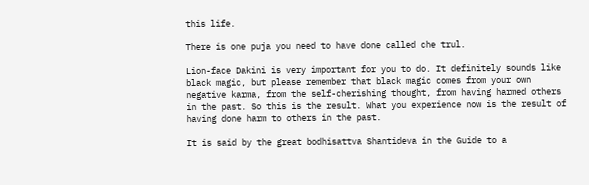this life.

There is one puja you need to have done called che trul.

Lion-face Dakini is very important for you to do. It definitely sounds like black magic, but please remember that black magic comes from your own negative karma, from the self-cherishing thought, from having harmed others in the past. So this is the result. What you experience now is the result of having done harm to others in the past.

It is said by the great bodhisattva Shantideva in the Guide to a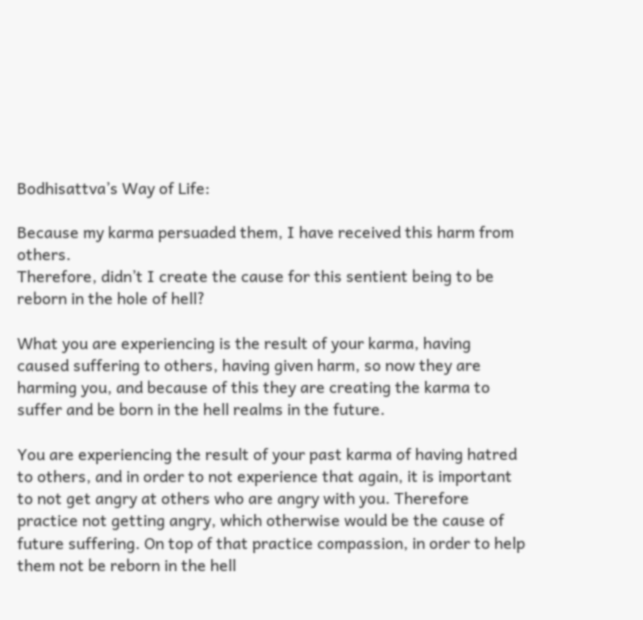Bodhisattva’s Way of Life:

Because my karma persuaded them, I have received this harm from others.
Therefore, didn’t I create the cause for this sentient being to be reborn in the hole of hell?

What you are experiencing is the result of your karma, having caused suffering to others, having given harm, so now they are harming you, and because of this they are creating the karma to suffer and be born in the hell realms in the future.

You are experiencing the result of your past karma of having hatred to others, and in order to not experience that again, it is important to not get angry at others who are angry with you. Therefore practice not getting angry, which otherwise would be the cause of future suffering. On top of that practice compassion, in order to help them not be reborn in the hell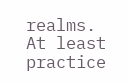realms. At least practice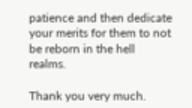patience and then dedicate your merits for them to not be reborn in the hell realms.

Thank you very much.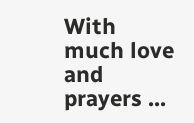With much love and prayers ...